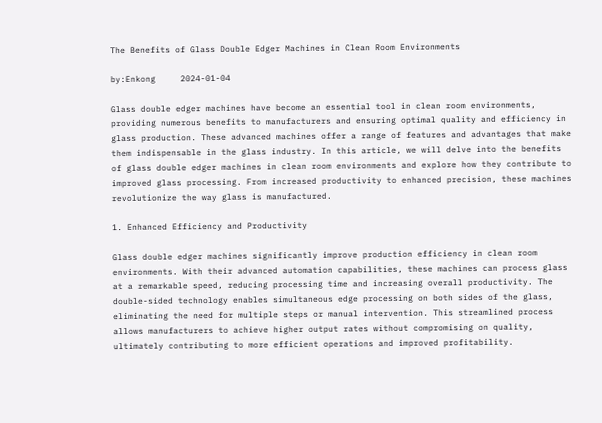The Benefits of Glass Double Edger Machines in Clean Room Environments

by:Enkong     2024-01-04

Glass double edger machines have become an essential tool in clean room environments, providing numerous benefits to manufacturers and ensuring optimal quality and efficiency in glass production. These advanced machines offer a range of features and advantages that make them indispensable in the glass industry. In this article, we will delve into the benefits of glass double edger machines in clean room environments and explore how they contribute to improved glass processing. From increased productivity to enhanced precision, these machines revolutionize the way glass is manufactured.

1. Enhanced Efficiency and Productivity

Glass double edger machines significantly improve production efficiency in clean room environments. With their advanced automation capabilities, these machines can process glass at a remarkable speed, reducing processing time and increasing overall productivity. The double-sided technology enables simultaneous edge processing on both sides of the glass, eliminating the need for multiple steps or manual intervention. This streamlined process allows manufacturers to achieve higher output rates without compromising on quality, ultimately contributing to more efficient operations and improved profitability.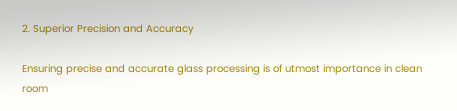2. Superior Precision and Accuracy

Ensuring precise and accurate glass processing is of utmost importance in clean room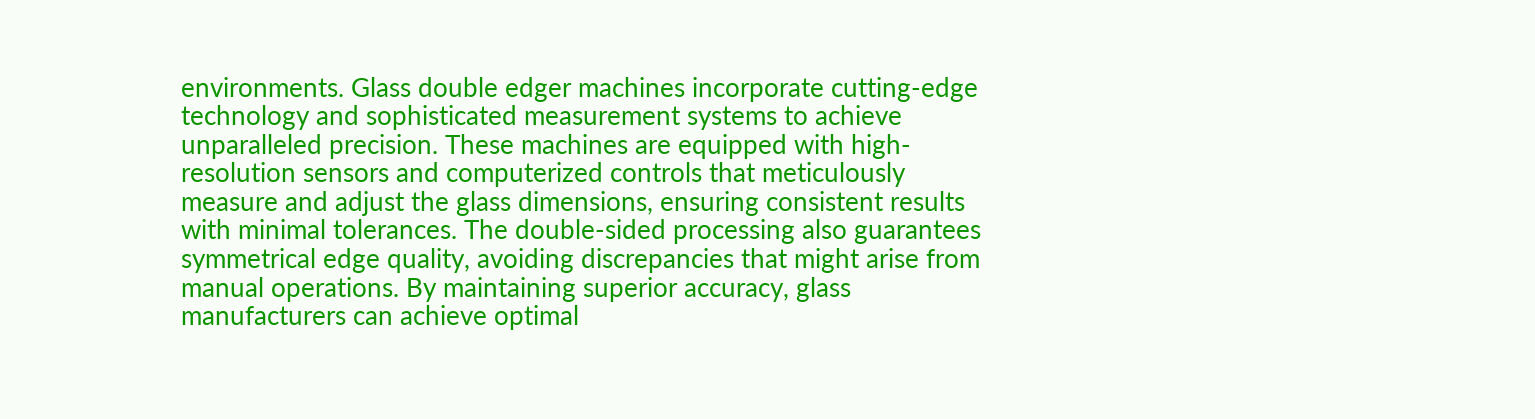environments. Glass double edger machines incorporate cutting-edge technology and sophisticated measurement systems to achieve unparalleled precision. These machines are equipped with high-resolution sensors and computerized controls that meticulously measure and adjust the glass dimensions, ensuring consistent results with minimal tolerances. The double-sided processing also guarantees symmetrical edge quality, avoiding discrepancies that might arise from manual operations. By maintaining superior accuracy, glass manufacturers can achieve optimal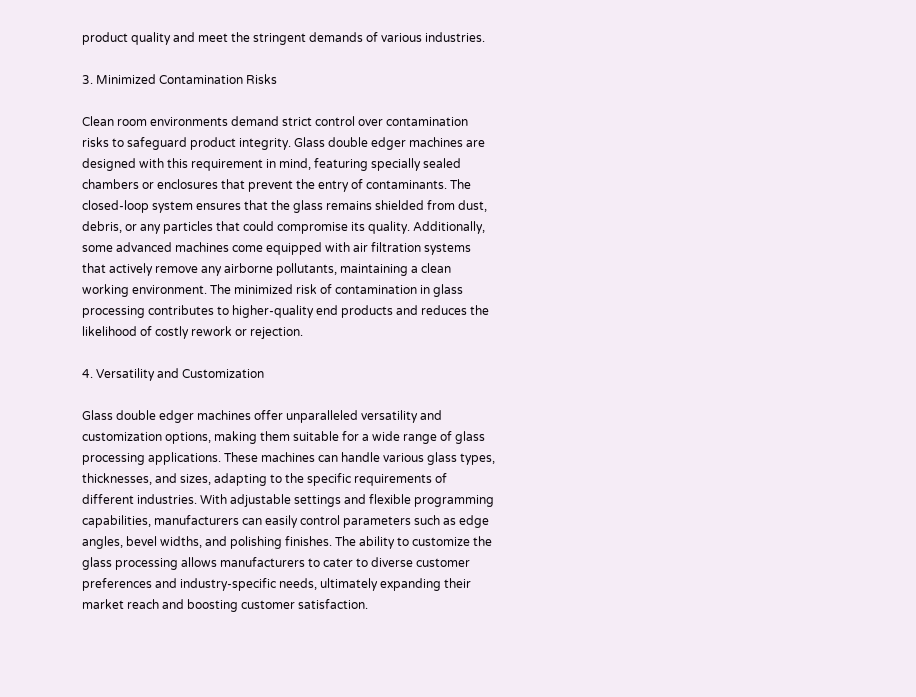product quality and meet the stringent demands of various industries.

3. Minimized Contamination Risks

Clean room environments demand strict control over contamination risks to safeguard product integrity. Glass double edger machines are designed with this requirement in mind, featuring specially sealed chambers or enclosures that prevent the entry of contaminants. The closed-loop system ensures that the glass remains shielded from dust, debris, or any particles that could compromise its quality. Additionally, some advanced machines come equipped with air filtration systems that actively remove any airborne pollutants, maintaining a clean working environment. The minimized risk of contamination in glass processing contributes to higher-quality end products and reduces the likelihood of costly rework or rejection.

4. Versatility and Customization

Glass double edger machines offer unparalleled versatility and customization options, making them suitable for a wide range of glass processing applications. These machines can handle various glass types, thicknesses, and sizes, adapting to the specific requirements of different industries. With adjustable settings and flexible programming capabilities, manufacturers can easily control parameters such as edge angles, bevel widths, and polishing finishes. The ability to customize the glass processing allows manufacturers to cater to diverse customer preferences and industry-specific needs, ultimately expanding their market reach and boosting customer satisfaction.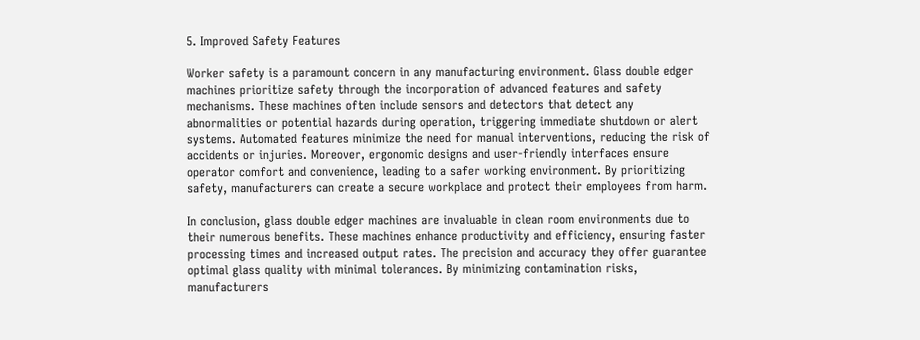5. Improved Safety Features

Worker safety is a paramount concern in any manufacturing environment. Glass double edger machines prioritize safety through the incorporation of advanced features and safety mechanisms. These machines often include sensors and detectors that detect any abnormalities or potential hazards during operation, triggering immediate shutdown or alert systems. Automated features minimize the need for manual interventions, reducing the risk of accidents or injuries. Moreover, ergonomic designs and user-friendly interfaces ensure operator comfort and convenience, leading to a safer working environment. By prioritizing safety, manufacturers can create a secure workplace and protect their employees from harm.

In conclusion, glass double edger machines are invaluable in clean room environments due to their numerous benefits. These machines enhance productivity and efficiency, ensuring faster processing times and increased output rates. The precision and accuracy they offer guarantee optimal glass quality with minimal tolerances. By minimizing contamination risks, manufacturers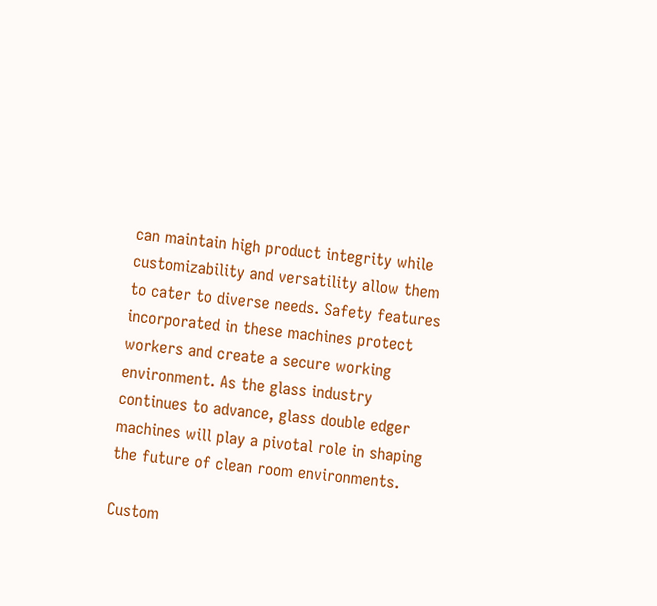can maintain high product integrity while customizability and versatility allow them to cater to diverse needs. Safety features incorporated in these machines protect workers and create a secure working environment. As the glass industry continues to advance, glass double edger machines will play a pivotal role in shaping the future of clean room environments.

Custom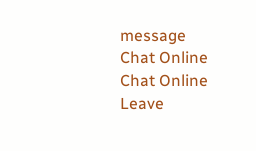message
Chat Online
Chat Online
Leave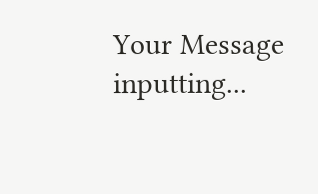Your Message inputting...